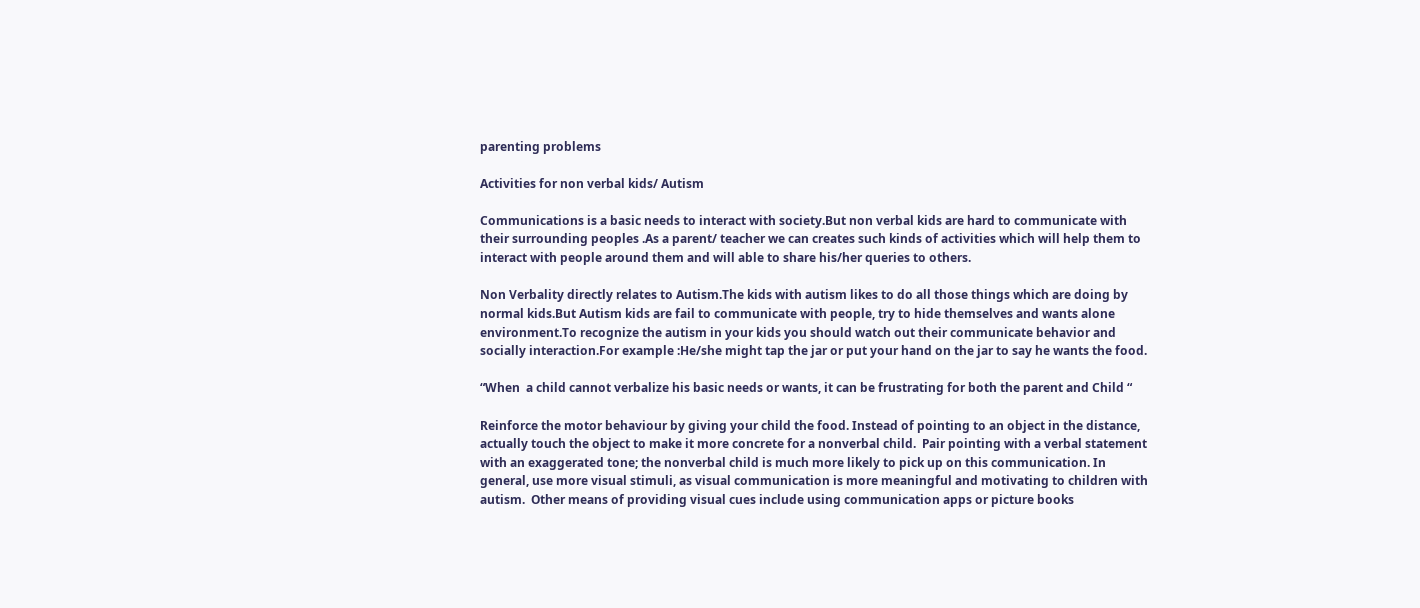parenting problems

Activities for non verbal kids/ Autism

Communications is a basic needs to interact with society.But non verbal kids are hard to communicate with their surrounding peoples .As a parent/ teacher we can creates such kinds of activities which will help them to interact with people around them and will able to share his/her queries to others.

Non Verbality directly relates to Autism.The kids with autism likes to do all those things which are doing by normal kids.But Autism kids are fail to communicate with people, try to hide themselves and wants alone environment.To recognize the autism in your kids you should watch out their communicate behavior and socially interaction.For example :He/she might tap the jar or put your hand on the jar to say he wants the food.

“When  a child cannot verbalize his basic needs or wants, it can be frustrating for both the parent and Child “

Reinforce the motor behaviour by giving your child the food. Instead of pointing to an object in the distance, actually touch the object to make it more concrete for a nonverbal child.  Pair pointing with a verbal statement with an exaggerated tone; the nonverbal child is much more likely to pick up on this communication. In general, use more visual stimuli, as visual communication is more meaningful and motivating to children with autism.  Other means of providing visual cues include using communication apps or picture books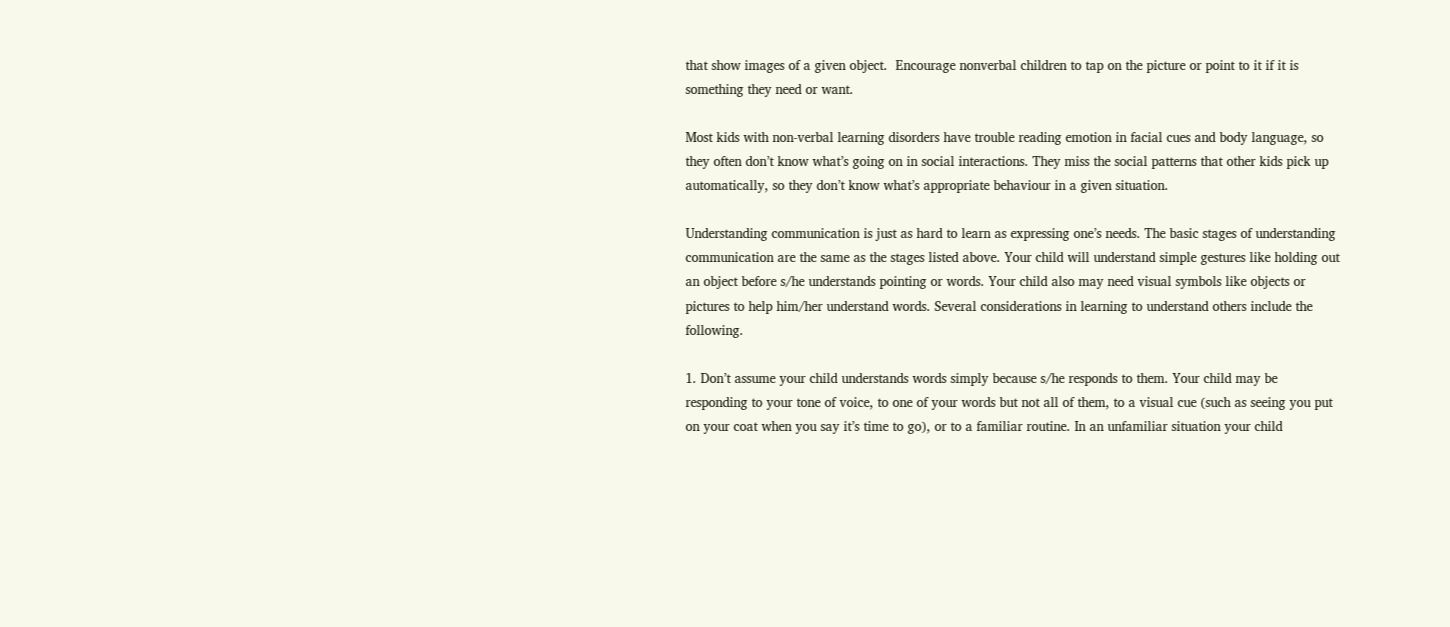that show images of a given object.  Encourage nonverbal children to tap on the picture or point to it if it is something they need or want.

Most kids with non-verbal learning disorders have trouble reading emotion in facial cues and body language, so they often don’t know what’s going on in social interactions. They miss the social patterns that other kids pick up automatically, so they don’t know what’s appropriate behaviour in a given situation.

Understanding communication is just as hard to learn as expressing one’s needs. The basic stages of understanding communication are the same as the stages listed above. Your child will understand simple gestures like holding out an object before s/he understands pointing or words. Your child also may need visual symbols like objects or pictures to help him/her understand words. Several considerations in learning to understand others include the following.

1. Don’t assume your child understands words simply because s/he responds to them. Your child may be responding to your tone of voice, to one of your words but not all of them, to a visual cue (such as seeing you put on your coat when you say it’s time to go), or to a familiar routine. In an unfamiliar situation your child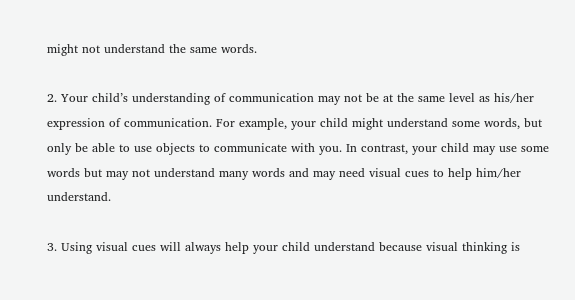might not understand the same words.

2. Your child’s understanding of communication may not be at the same level as his/her expression of communication. For example, your child might understand some words, but only be able to use objects to communicate with you. In contrast, your child may use some words but may not understand many words and may need visual cues to help him/her understand.

3. Using visual cues will always help your child understand because visual thinking is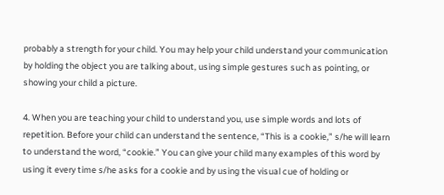probably a strength for your child. You may help your child understand your communication by holding the object you are talking about, using simple gestures such as pointing, or showing your child a picture.

4. When you are teaching your child to understand you, use simple words and lots of repetition. Before your child can understand the sentence, “This is a cookie,” s/he will learn to understand the word, “cookie.” You can give your child many examples of this word by using it every time s/he asks for a cookie and by using the visual cue of holding or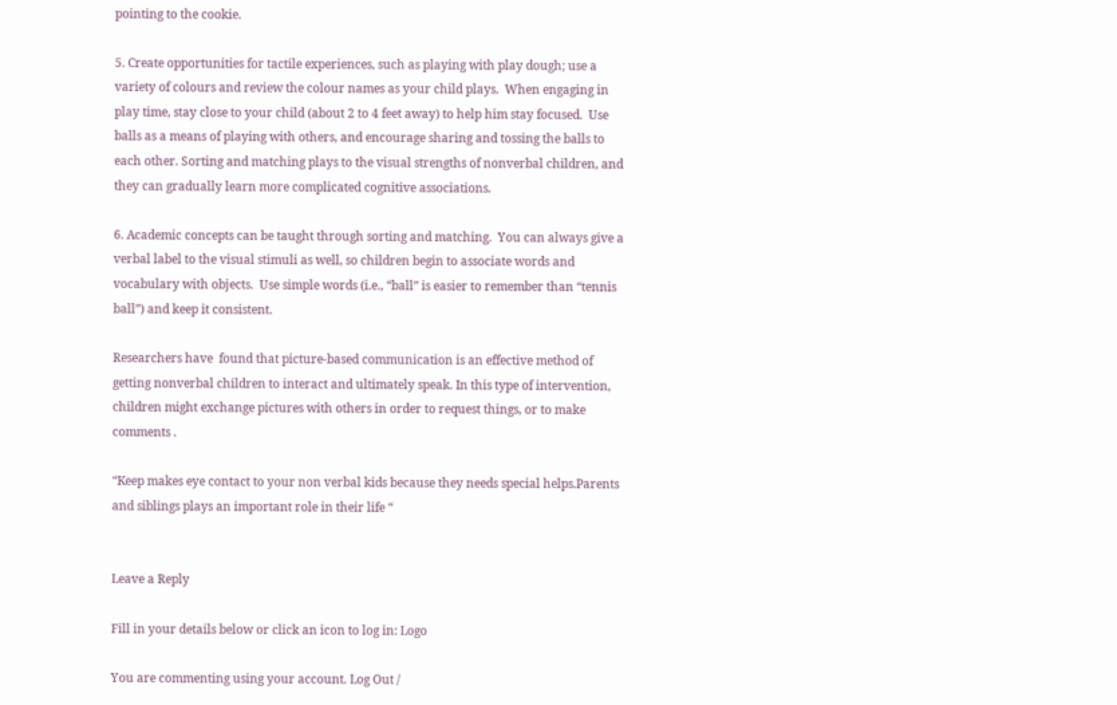pointing to the cookie.

5. Create opportunities for tactile experiences, such as playing with play dough; use a variety of colours and review the colour names as your child plays.  When engaging in play time, stay close to your child (about 2 to 4 feet away) to help him stay focused.  Use balls as a means of playing with others, and encourage sharing and tossing the balls to each other. Sorting and matching plays to the visual strengths of nonverbal children, and they can gradually learn more complicated cognitive associations.

6. Academic concepts can be taught through sorting and matching.  You can always give a verbal label to the visual stimuli as well, so children begin to associate words and vocabulary with objects.  Use simple words (i.e., “ball” is easier to remember than “tennis ball”) and keep it consistent.

Researchers have  found that picture-based communication is an effective method of getting nonverbal children to interact and ultimately speak. In this type of intervention, children might exchange pictures with others in order to request things, or to make comments .

“Keep makes eye contact to your non verbal kids because they needs special helps.Parents and siblings plays an important role in their life “


Leave a Reply

Fill in your details below or click an icon to log in: Logo

You are commenting using your account. Log Out /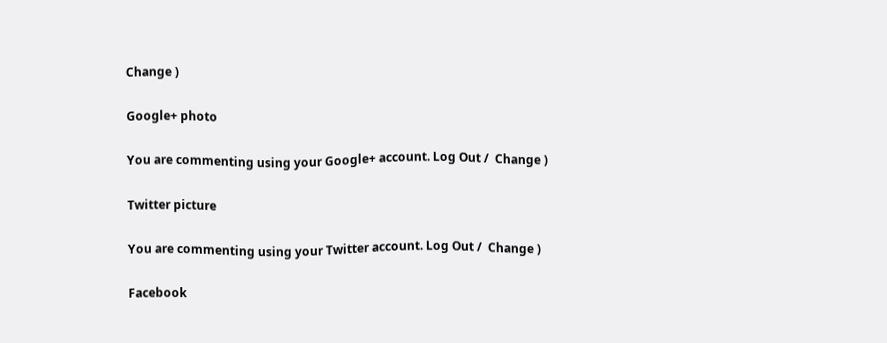Change )

Google+ photo

You are commenting using your Google+ account. Log Out /  Change )

Twitter picture

You are commenting using your Twitter account. Log Out /  Change )

Facebook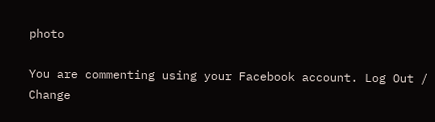photo

You are commenting using your Facebook account. Log Out /  Change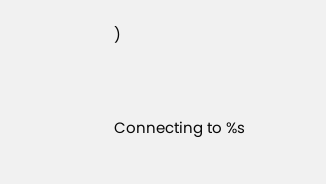)


Connecting to %s